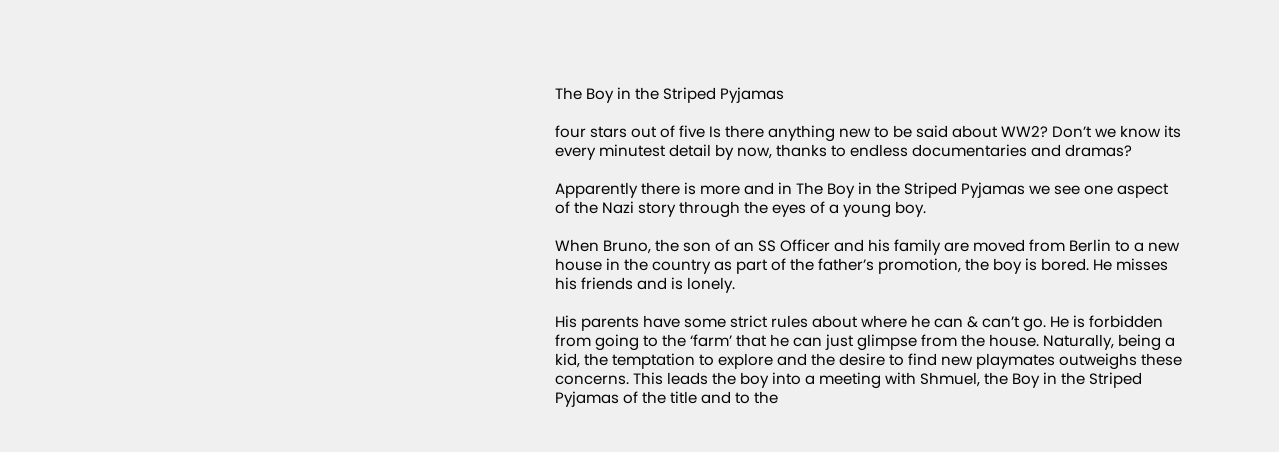The Boy in the Striped Pyjamas

four stars out of five Is there anything new to be said about WW2? Don’t we know its every minutest detail by now, thanks to endless documentaries and dramas?

Apparently there is more and in The Boy in the Striped Pyjamas we see one aspect of the Nazi story through the eyes of a young boy.

When Bruno, the son of an SS Officer and his family are moved from Berlin to a new house in the country as part of the father’s promotion, the boy is bored. He misses his friends and is lonely.

His parents have some strict rules about where he can & can’t go. He is forbidden from going to the ‘farm’ that he can just glimpse from the house. Naturally, being a kid, the temptation to explore and the desire to find new playmates outweighs these concerns. This leads the boy into a meeting with Shmuel, the Boy in the Striped Pyjamas of the title and to the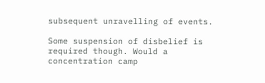subsequent unravelling of events.

Some suspension of disbelief is required though. Would a concentration camp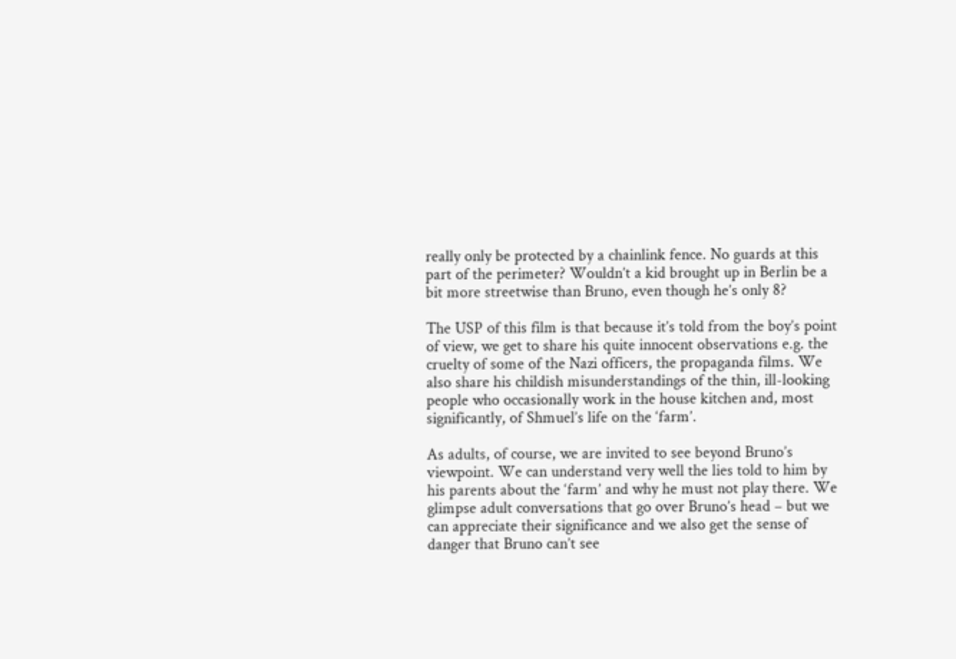really only be protected by a chainlink fence. No guards at this part of the perimeter? Wouldn’t a kid brought up in Berlin be a bit more streetwise than Bruno, even though he’s only 8?

The USP of this film is that because it’s told from the boy’s point of view, we get to share his quite innocent observations e.g. the cruelty of some of the Nazi officers, the propaganda films. We also share his childish misunderstandings of the thin, ill-looking people who occasionally work in the house kitchen and, most significantly, of Shmuel’s life on the ‘farm’.

As adults, of course, we are invited to see beyond Bruno’s viewpoint. We can understand very well the lies told to him by his parents about the ‘farm’ and why he must not play there. We glimpse adult conversations that go over Bruno’s head – but we can appreciate their significance and we also get the sense of danger that Bruno can’t see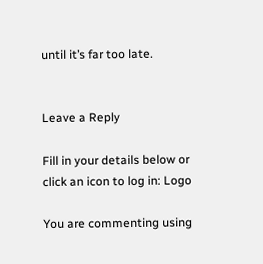until it’s far too late.


Leave a Reply

Fill in your details below or click an icon to log in: Logo

You are commenting using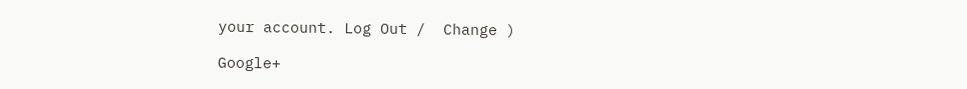your account. Log Out /  Change )

Google+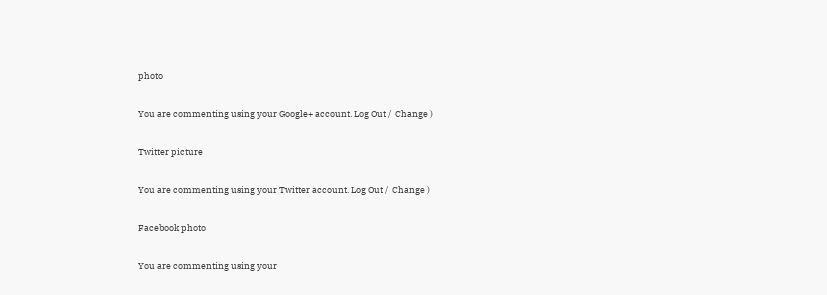photo

You are commenting using your Google+ account. Log Out /  Change )

Twitter picture

You are commenting using your Twitter account. Log Out /  Change )

Facebook photo

You are commenting using your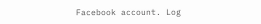Facebook account. Log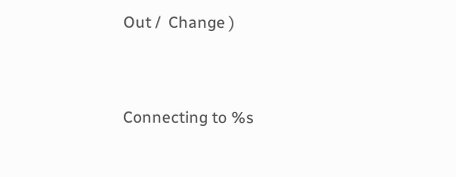Out /  Change )


Connecting to %s